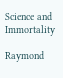Science and Immortality

Raymond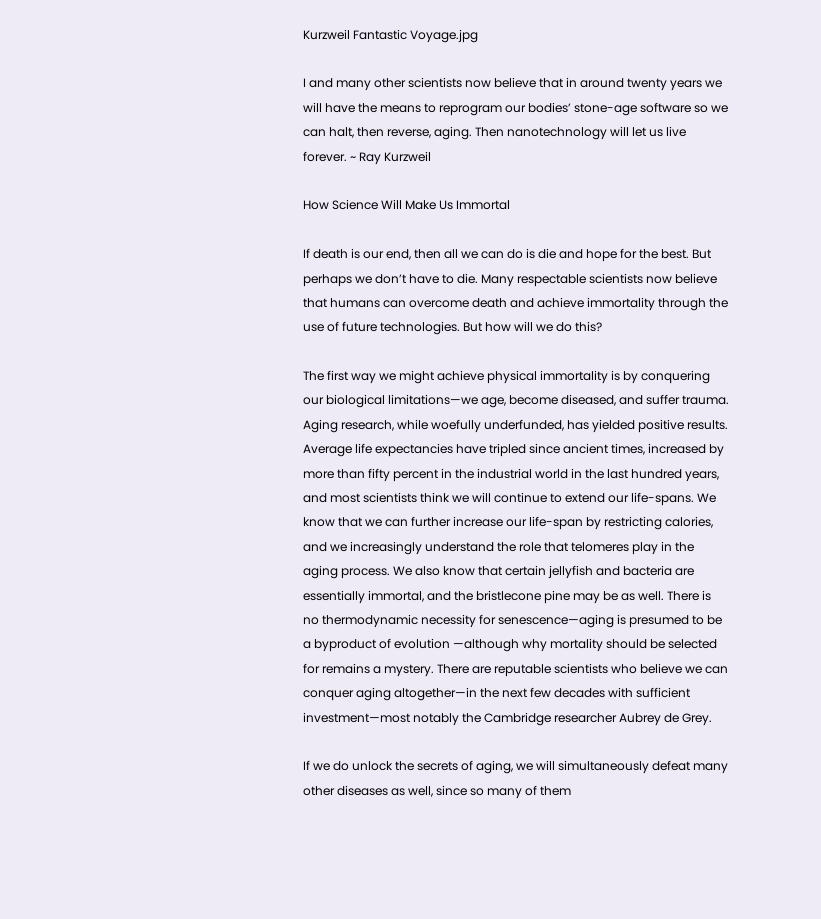Kurzweil Fantastic Voyage.jpg

I and many other scientists now believe that in around twenty years we will have the means to reprogram our bodies’ stone-age software so we can halt, then reverse, aging. Then nanotechnology will let us live forever. ~ Ray Kurzweil

How Science Will Make Us Immortal

If death is our end, then all we can do is die and hope for the best. But perhaps we don’t have to die. Many respectable scientists now believe that humans can overcome death and achieve immortality through the use of future technologies. But how will we do this?

The first way we might achieve physical immortality is by conquering our biological limitations—we age, become diseased, and suffer trauma. Aging research, while woefully underfunded, has yielded positive results. Average life expectancies have tripled since ancient times, increased by more than fifty percent in the industrial world in the last hundred years, and most scientists think we will continue to extend our life-spans. We know that we can further increase our life-span by restricting calories, and we increasingly understand the role that telomeres play in the aging process. We also know that certain jellyfish and bacteria are essentially immortal, and the bristlecone pine may be as well. There is no thermodynamic necessity for senescence—aging is presumed to be a byproduct of evolution —although why mortality should be selected for remains a mystery. There are reputable scientists who believe we can conquer aging altogether—in the next few decades with sufficient investment—most notably the Cambridge researcher Aubrey de Grey.

If we do unlock the secrets of aging, we will simultaneously defeat many other diseases as well, since so many of them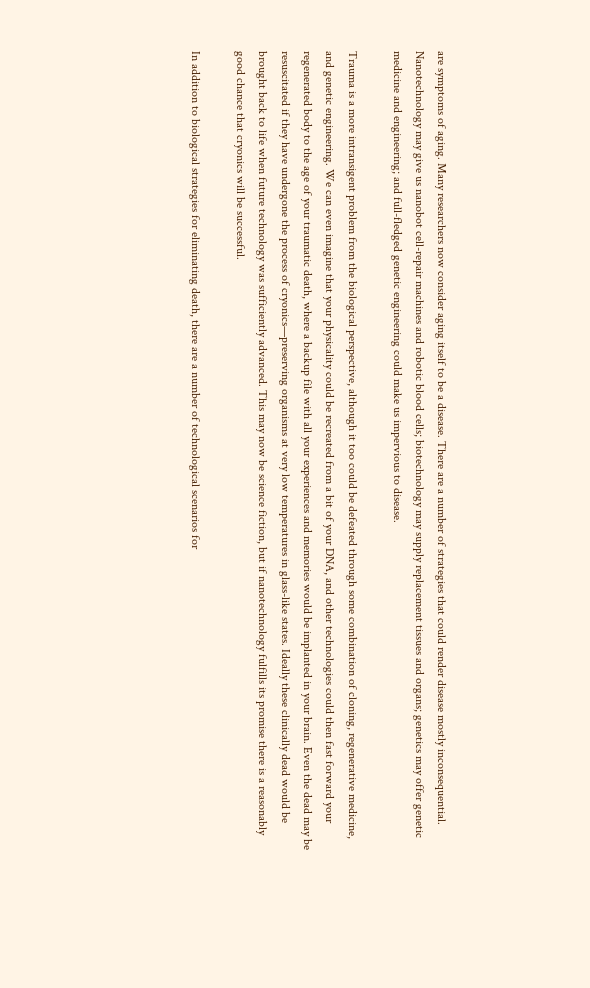are symptoms of aging. Many researchers now consider aging itself to be a disease. There are a number of strategies that could render disease mostly inconsequential. Nanotechnology may give us nanobot cell-repair machines and robotic blood cells; biotechnology may supply replacement tissues and organs; genetics may offer genetic medicine and engineering; and full-fledged genetic engineering could make us impervious to disease.

Trauma is a more intransigent problem from the biological perspective, although it too could be defeated through some combination of cloning, regenerative medicine, and genetic engineering. We can even imagine that your physicality could be recreated from a bit of your DNA, and other technologies could then fast forward your regenerated body to the age of your traumatic death, where a backup file with all your experiences and memories would be implanted in your brain. Even the dead may be resuscitated if they have undergone the process of cryonics—preserving organisms at very low temperatures in glass-like states. Ideally these clinically dead would be brought back to life when future technology was sufficiently advanced. This may now be science fiction, but if nanotechnology fulfills its promise there is a reasonably good chance that cryonics will be successful.

In addition to biological strategies for eliminating death, there are a number of technological scenarios for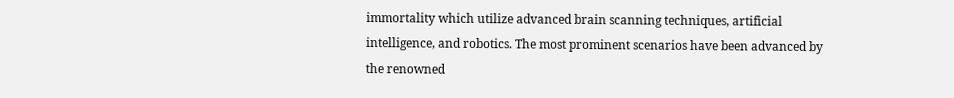immortality which utilize advanced brain scanning techniques, artificial intelligence, and robotics. The most prominent scenarios have been advanced by the renowned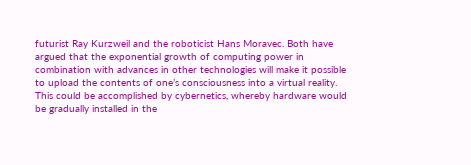futurist Ray Kurzweil and the roboticist Hans Moravec. Both have argued that the exponential growth of computing power in combination with advances in other technologies will make it possible to upload the contents of one’s consciousness into a virtual reality. This could be accomplished by cybernetics, whereby hardware would be gradually installed in the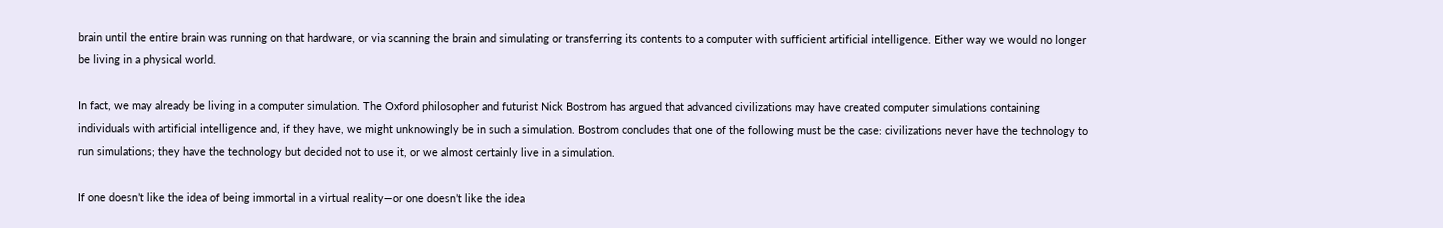brain until the entire brain was running on that hardware, or via scanning the brain and simulating or transferring its contents to a computer with sufficient artificial intelligence. Either way we would no longer be living in a physical world.

In fact, we may already be living in a computer simulation. The Oxford philosopher and futurist Nick Bostrom has argued that advanced civilizations may have created computer simulations containing individuals with artificial intelligence and, if they have, we might unknowingly be in such a simulation. Bostrom concludes that one of the following must be the case: civilizations never have the technology to run simulations; they have the technology but decided not to use it, or we almost certainly live in a simulation.

If one doesn’t like the idea of being immortal in a virtual reality—or one doesn’t like the idea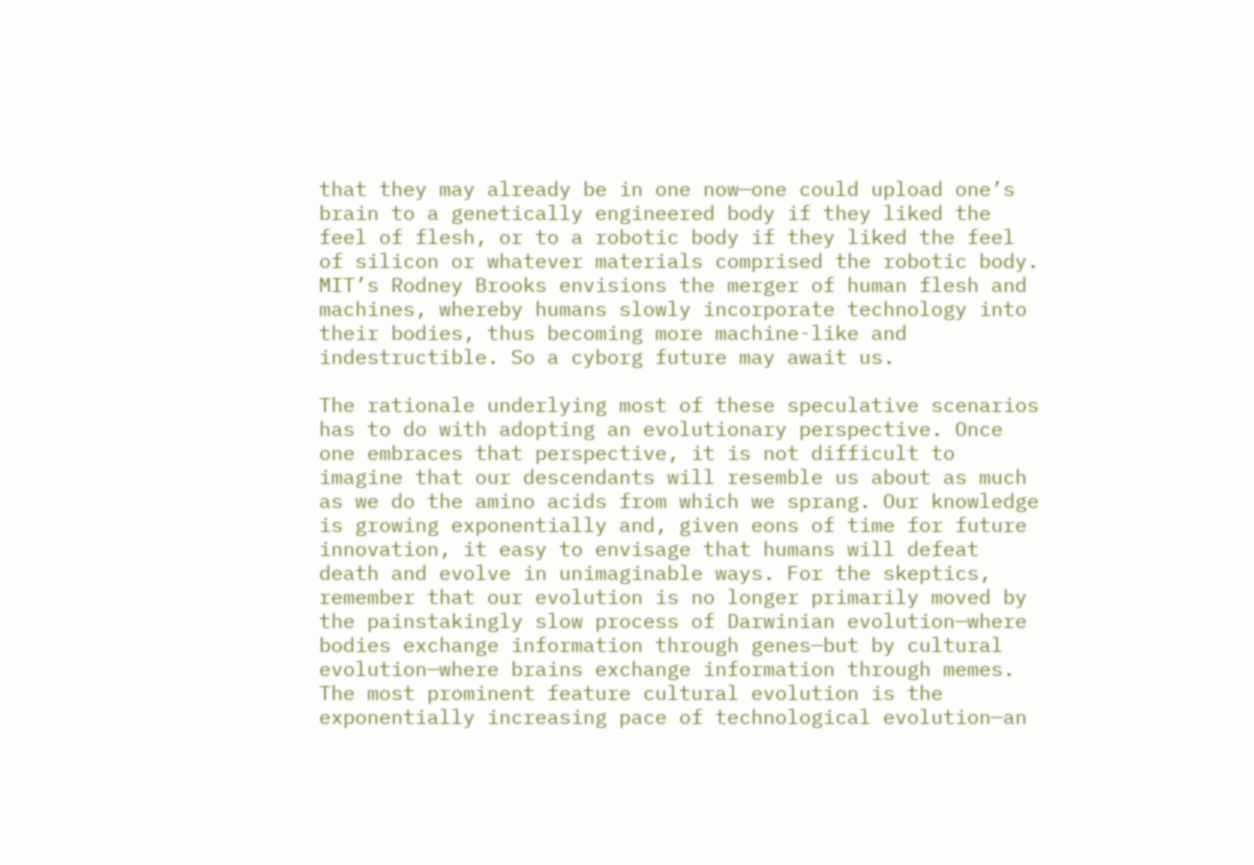that they may already be in one now—one could upload one’s brain to a genetically engineered body if they liked the feel of flesh, or to a robotic body if they liked the feel of silicon or whatever materials comprised the robotic body. MIT’s Rodney Brooks envisions the merger of human flesh and machines, whereby humans slowly incorporate technology into their bodies, thus becoming more machine-like and indestructible. So a cyborg future may await us.

The rationale underlying most of these speculative scenarios has to do with adopting an evolutionary perspective. Once one embraces that perspective, it is not difficult to imagine that our descendants will resemble us about as much as we do the amino acids from which we sprang. Our knowledge is growing exponentially and, given eons of time for future innovation, it easy to envisage that humans will defeat death and evolve in unimaginable ways. For the skeptics, remember that our evolution is no longer primarily moved by the painstakingly slow process of Darwinian evolution—where bodies exchange information through genes—but by cultural evolution—where brains exchange information through memes. The most prominent feature cultural evolution is the exponentially increasing pace of technological evolution—an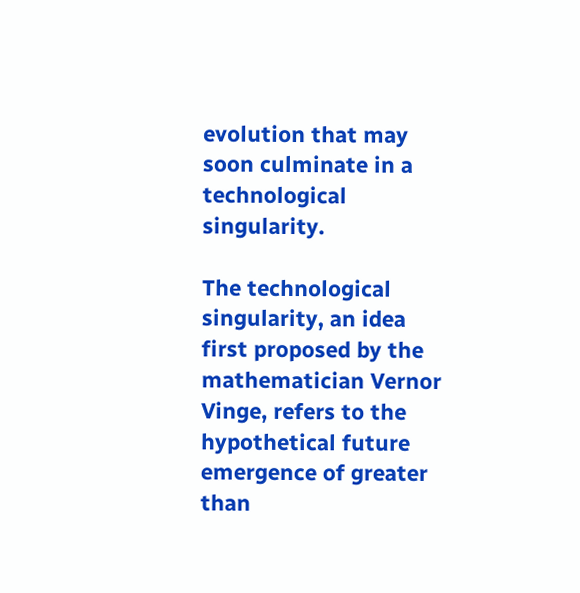evolution that may soon culminate in a technological singularity.

The technological singularity, an idea first proposed by the mathematician Vernor Vinge, refers to the hypothetical future emergence of greater than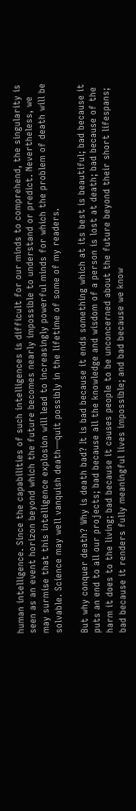human intelligence. Since the capabilities of such intelligences is difficult for our minds to comprehend, the singularity is seen as an event horizon beyond which the future becomes nearly impossible to understand or predict. Nevertheless, we may surmise that this intelligence explosion will lead to increasingly powerful minds for which the problem of death will be solvable. Science may well vanquish death—quit possibly in the lifetime of some of my readers.

But why conquer death? Why is death bad? It is bad because it ends something which at its best is beautiful; bad because it puts an end to all our projects; bad because all the knowledge and wisdom of a person is lost at death; bad because of the harm it does to the living; bad because it causes people to be unconcerned about the future beyond their short lifespans; bad because it renders fully meaningful lives impossible; and bad because we know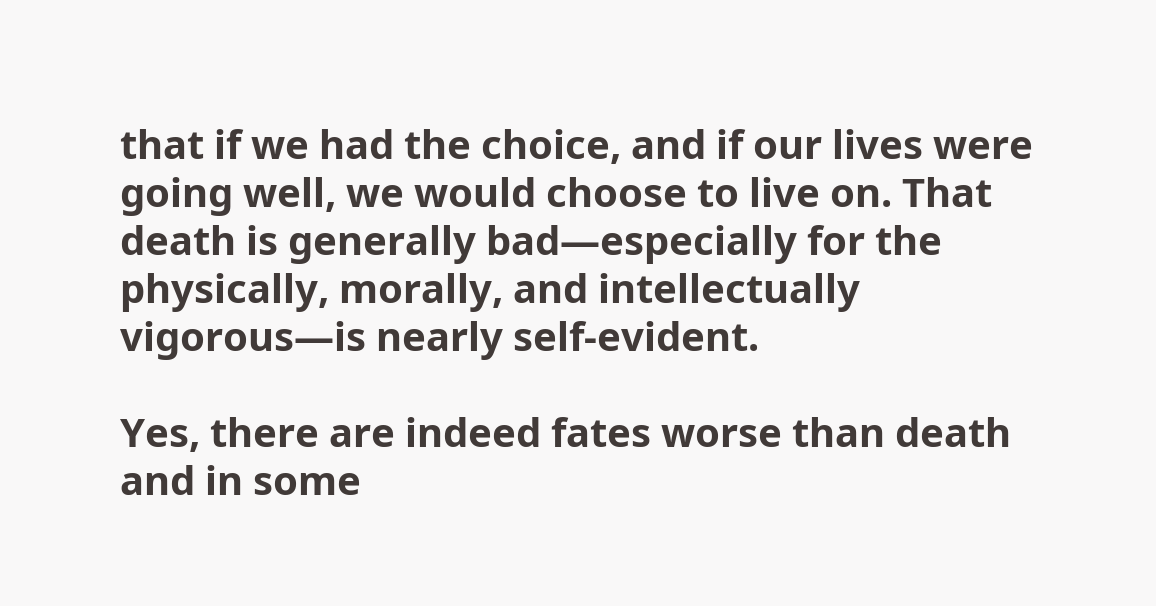that if we had the choice, and if our lives were going well, we would choose to live on. That death is generally bad—especially for the physically, morally, and intellectually vigorous—is nearly self-evident.

Yes, there are indeed fates worse than death and in some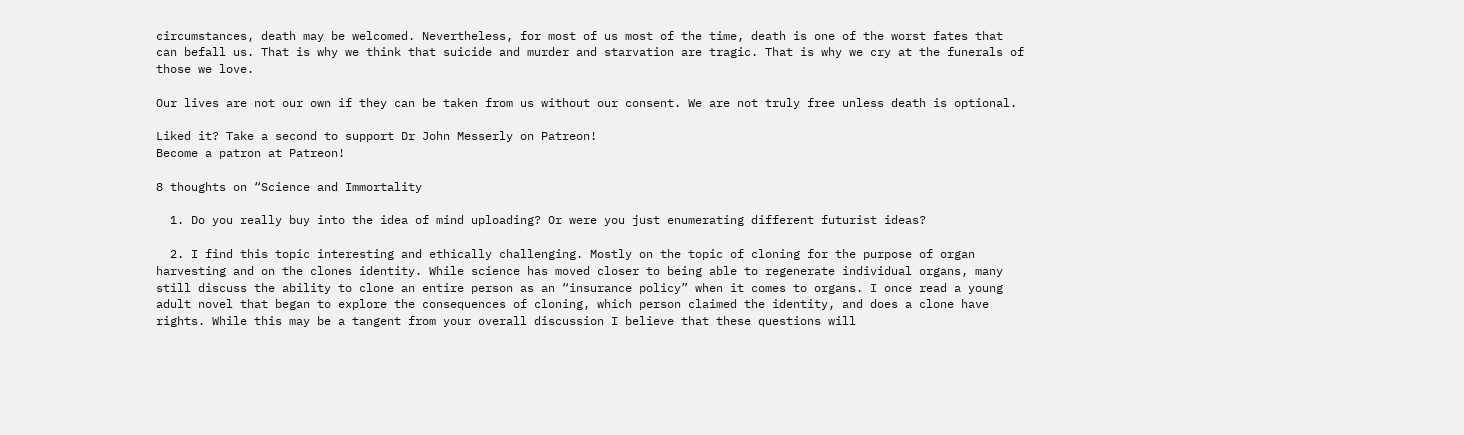circumstances, death may be welcomed. Nevertheless, for most of us most of the time, death is one of the worst fates that can befall us. That is why we think that suicide and murder and starvation are tragic. That is why we cry at the funerals of those we love.

Our lives are not our own if they can be taken from us without our consent. We are not truly free unless death is optional.

Liked it? Take a second to support Dr John Messerly on Patreon!
Become a patron at Patreon!

8 thoughts on “Science and Immortality

  1. Do you really buy into the idea of mind uploading? Or were you just enumerating different futurist ideas?

  2. I find this topic interesting and ethically challenging. Mostly on the topic of cloning for the purpose of organ harvesting and on the clones identity. While science has moved closer to being able to regenerate individual organs, many still discuss the ability to clone an entire person as an “insurance policy” when it comes to organs. I once read a young adult novel that began to explore the consequences of cloning, which person claimed the identity, and does a clone have rights. While this may be a tangent from your overall discussion I believe that these questions will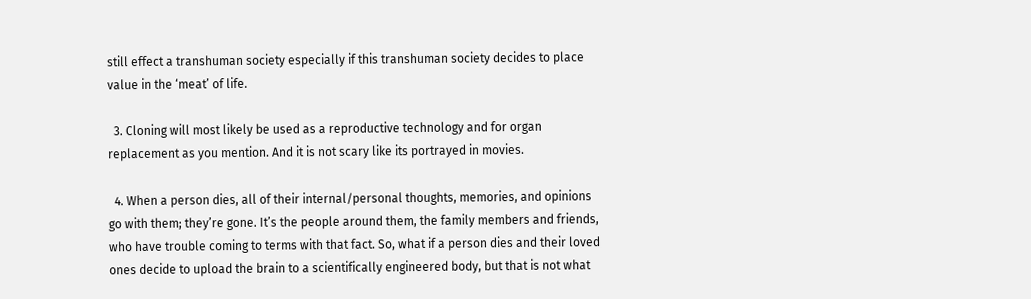still effect a transhuman society especially if this transhuman society decides to place value in the ‘meat’ of life.

  3. Cloning will most likely be used as a reproductive technology and for organ replacement as you mention. And it is not scary like its portrayed in movies.

  4. When a person dies, all of their internal/personal thoughts, memories, and opinions go with them; they’re gone. It’s the people around them, the family members and friends, who have trouble coming to terms with that fact. So, what if a person dies and their loved ones decide to upload the brain to a scientifically engineered body, but that is not what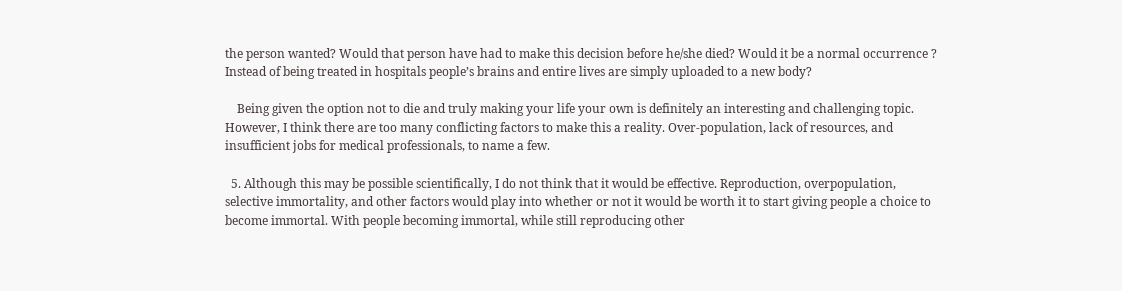the person wanted? Would that person have had to make this decision before he/she died? Would it be a normal occurrence ? Instead of being treated in hospitals people’s brains and entire lives are simply uploaded to a new body?

    Being given the option not to die and truly making your life your own is definitely an interesting and challenging topic. However, I think there are too many conflicting factors to make this a reality. Over-population, lack of resources, and insufficient jobs for medical professionals, to name a few.

  5. Although this may be possible scientifically, I do not think that it would be effective. Reproduction, overpopulation, selective immortality, and other factors would play into whether or not it would be worth it to start giving people a choice to become immortal. With people becoming immortal, while still reproducing other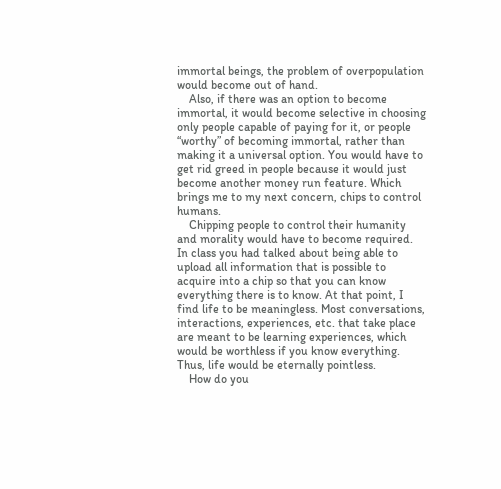immortal beings, the problem of overpopulation would become out of hand.
    Also, if there was an option to become immortal, it would become selective in choosing only people capable of paying for it, or people “worthy” of becoming immortal, rather than making it a universal option. You would have to get rid greed in people because it would just become another money run feature. Which brings me to my next concern, chips to control humans.
    Chipping people to control their humanity and morality would have to become required. In class you had talked about being able to upload all information that is possible to acquire into a chip so that you can know everything there is to know. At that point, I find life to be meaningless. Most conversations, interactions, experiences, etc. that take place are meant to be learning experiences, which would be worthless if you know everything. Thus, life would be eternally pointless.
    How do you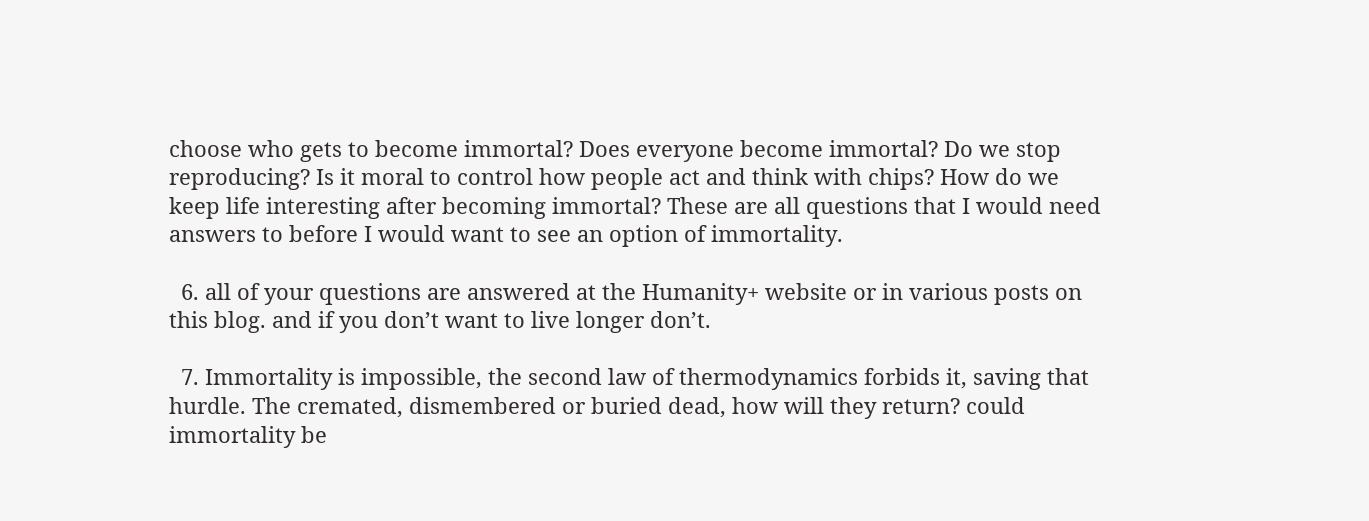choose who gets to become immortal? Does everyone become immortal? Do we stop reproducing? Is it moral to control how people act and think with chips? How do we keep life interesting after becoming immortal? These are all questions that I would need answers to before I would want to see an option of immortality.

  6. all of your questions are answered at the Humanity+ website or in various posts on this blog. and if you don’t want to live longer don’t.

  7. Immortality is impossible, the second law of thermodynamics forbids it, saving that hurdle. The cremated, dismembered or buried dead, how will they return? could immortality be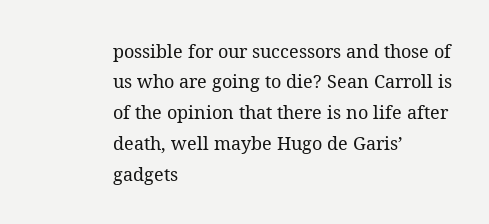possible for our successors and those of us who are going to die? Sean Carroll is of the opinion that there is no life after death, well maybe Hugo de Garis’ gadgets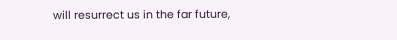will resurrect us in the far future,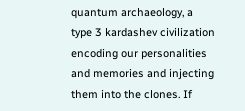quantum archaeology, a type 3 kardashev civilization encoding our personalities and memories and injecting them into the clones. If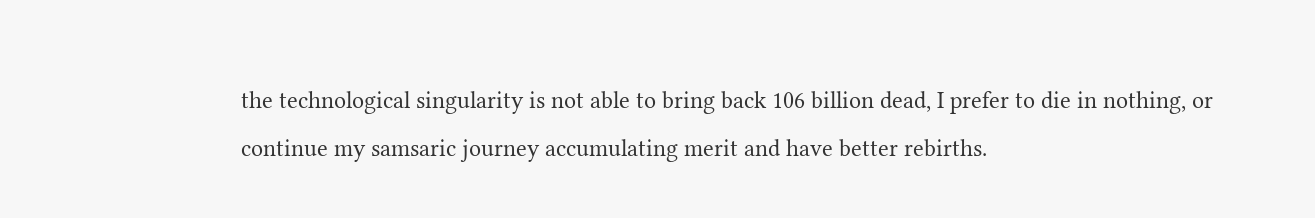the technological singularity is not able to bring back 106 billion dead, I prefer to die in nothing, or continue my samsaric journey accumulating merit and have better rebirths.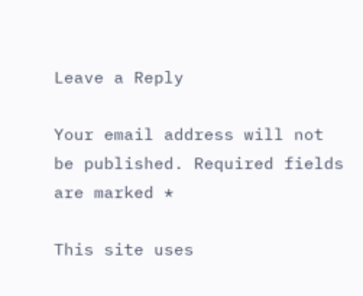Leave a Reply

Your email address will not be published. Required fields are marked *

This site uses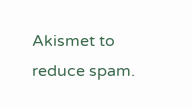Akismet to reduce spam.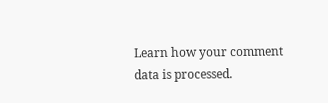Learn how your comment data is processed.